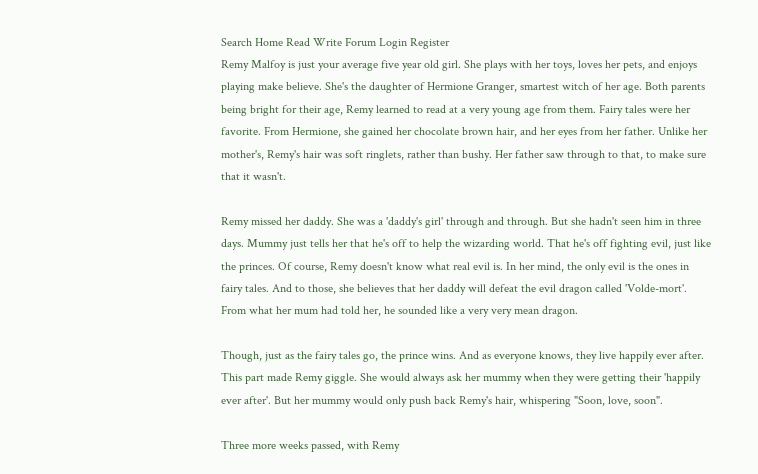Search Home Read Write Forum Login Register
Remy Malfoy is just your average five year old girl. She plays with her toys, loves her pets, and enjoys playing make believe. She's the daughter of Hermione Granger, smartest witch of her age. Both parents being bright for their age, Remy learned to read at a very young age from them. Fairy tales were her favorite. From Hermione, she gained her chocolate brown hair, and her eyes from her father. Unlike her mother's, Remy's hair was soft ringlets, rather than bushy. Her father saw through to that, to make sure that it wasn't.

Remy missed her daddy. She was a 'daddy's girl' through and through. But she hadn't seen him in three days. Mummy just tells her that he's off to help the wizarding world. That he's off fighting evil, just like the princes. Of course, Remy doesn't know what real evil is. In her mind, the only evil is the ones in fairy tales. And to those, she believes that her daddy will defeat the evil dragon called 'Volde-mort'. From what her mum had told her, he sounded like a very very mean dragon.

Though, just as the fairy tales go, the prince wins. And as everyone knows, they live happily ever after. This part made Remy giggle. She would always ask her mummy when they were getting their 'happily ever after'. But her mummy would only push back Remy's hair, whispering "Soon, love, soon".

Three more weeks passed, with Remy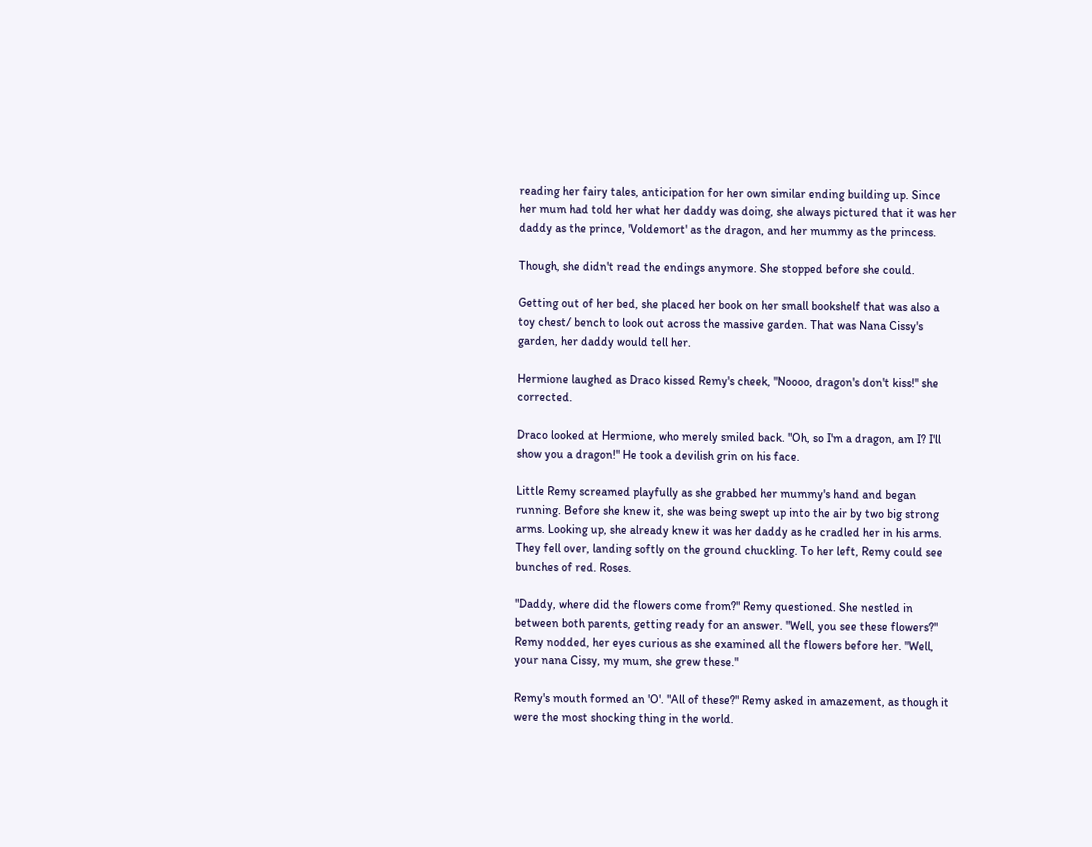reading her fairy tales, anticipation for her own similar ending building up. Since her mum had told her what her daddy was doing, she always pictured that it was her daddy as the prince, 'Voldemort' as the dragon, and her mummy as the princess.

Though, she didn't read the endings anymore. She stopped before she could.

Getting out of her bed, she placed her book on her small bookshelf that was also a toy chest/ bench to look out across the massive garden. That was Nana Cissy's garden, her daddy would tell her.

Hermione laughed as Draco kissed Remy's cheek, "Noooo, dragon's don't kiss!'' she corrected.

Draco looked at Hermione, who merely smiled back. "Oh, so I'm a dragon, am I? I'll show you a dragon!" He took a devilish grin on his face.

Little Remy screamed playfully as she grabbed her mummy's hand and began running. Before she knew it, she was being swept up into the air by two big strong arms. Looking up, she already knew it was her daddy as he cradled her in his arms. They fell over, landing softly on the ground chuckling. To her left, Remy could see bunches of red. Roses.

"Daddy, where did the flowers come from?" Remy questioned. She nestled in between both parents, getting ready for an answer. "Well, you see these flowers?" Remy nodded, her eyes curious as she examined all the flowers before her. "Well, your nana Cissy, my mum, she grew these."

Remy's mouth formed an 'O'. "All of these?" Remy asked in amazement, as though it were the most shocking thing in the world.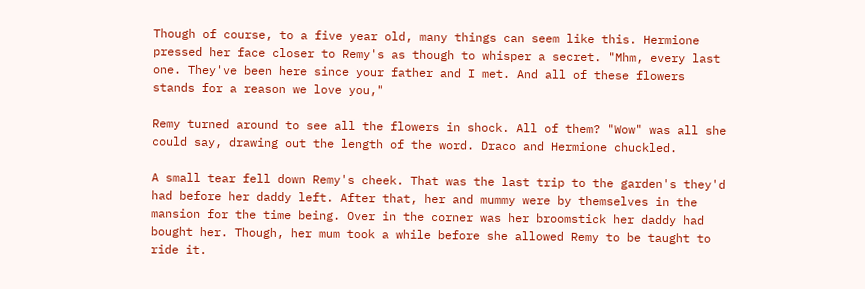Though of course, to a five year old, many things can seem like this. Hermione pressed her face closer to Remy's as though to whisper a secret. "Mhm, every last one. They've been here since your father and I met. And all of these flowers stands for a reason we love you,"

Remy turned around to see all the flowers in shock. All of them? "Wow" was all she could say, drawing out the length of the word. Draco and Hermione chuckled.

A small tear fell down Remy's cheek. That was the last trip to the garden's they'd had before her daddy left. After that, her and mummy were by themselves in the mansion for the time being. Over in the corner was her broomstick her daddy had bought her. Though, her mum took a while before she allowed Remy to be taught to ride it.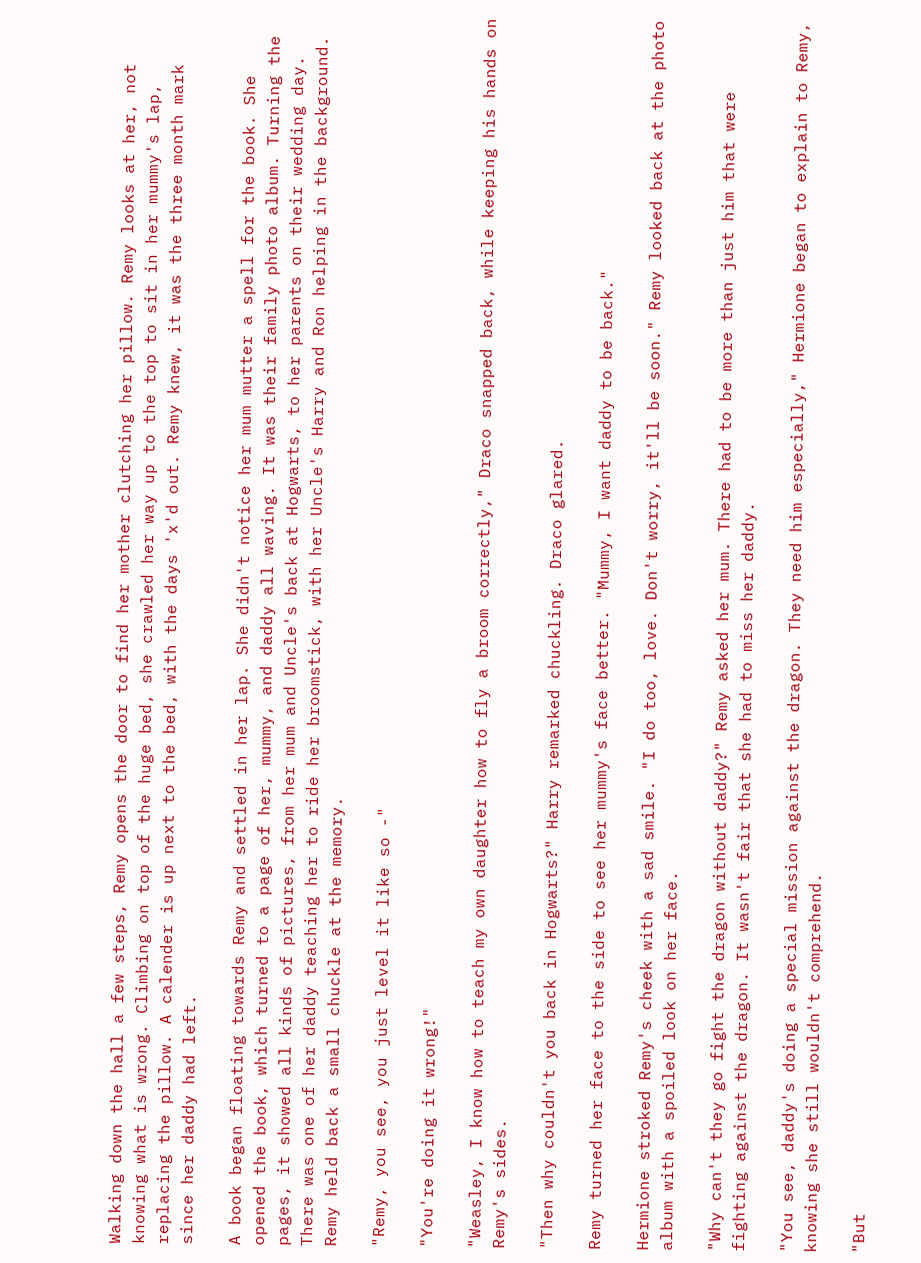Walking down the hall a few steps, Remy opens the door to find her mother clutching her pillow. Remy looks at her, not knowing what is wrong. Climbing on top of the huge bed, she crawled her way up to the top to sit in her mummy's lap, replacing the pillow. A calender is up next to the bed, with the days 'x'd out. Remy knew, it was the three month mark since her daddy had left.

A book began floating towards Remy and settled in her lap. She didn't notice her mum mutter a spell for the book. She opened the book, which turned to a page of her, mummy, and daddy all waving. It was their family photo album. Turning the pages, it showed all kinds of pictures, from her mum and Uncle's back at Hogwarts, to her parents on their wedding day. There was one of her daddy teaching her to ride her broomstick, with her Uncle's Harry and Ron helping in the background. Remy held back a small chuckle at the memory.

"Remy, you see, you just level it like so -"

"You're doing it wrong!"

"Weasley, I know how to teach my own daughter how to fly a broom correctly," Draco snapped back, while keeping his hands on Remy's sides.

"Then why couldn't you back in Hogwarts?" Harry remarked chuckling. Draco glared.

Remy turned her face to the side to see her mummy's face better. "Mummy, I want daddy to be back."

Hermione stroked Remy's cheek with a sad smile. "I do too, love. Don't worry, it'll be soon." Remy looked back at the photo album with a spoiled look on her face.

"Why can't they go fight the dragon without daddy?" Remy asked her mum. There had to be more than just him that were fighting against the dragon. It wasn't fair that she had to miss her daddy.

"You see, daddy's doing a special mission against the dragon. They need him especially," Hermione began to explain to Remy, knowing she still wouldn't comprehend.

"But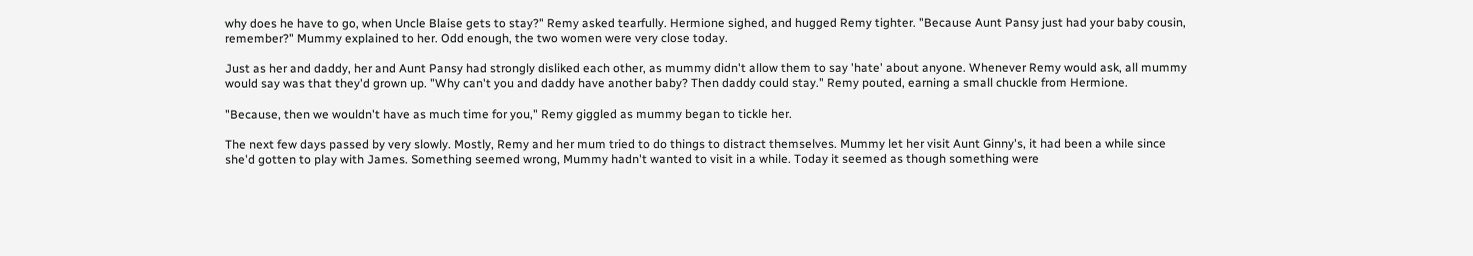why does he have to go, when Uncle Blaise gets to stay?" Remy asked tearfully. Hermione sighed, and hugged Remy tighter. "Because Aunt Pansy just had your baby cousin, remember?" Mummy explained to her. Odd enough, the two women were very close today.

Just as her and daddy, her and Aunt Pansy had strongly disliked each other, as mummy didn't allow them to say 'hate' about anyone. Whenever Remy would ask, all mummy would say was that they'd grown up. "Why can't you and daddy have another baby? Then daddy could stay." Remy pouted, earning a small chuckle from Hermione.

"Because, then we wouldn't have as much time for you," Remy giggled as mummy began to tickle her.

The next few days passed by very slowly. Mostly, Remy and her mum tried to do things to distract themselves. Mummy let her visit Aunt Ginny's, it had been a while since she'd gotten to play with James. Something seemed wrong, Mummy hadn't wanted to visit in a while. Today it seemed as though something were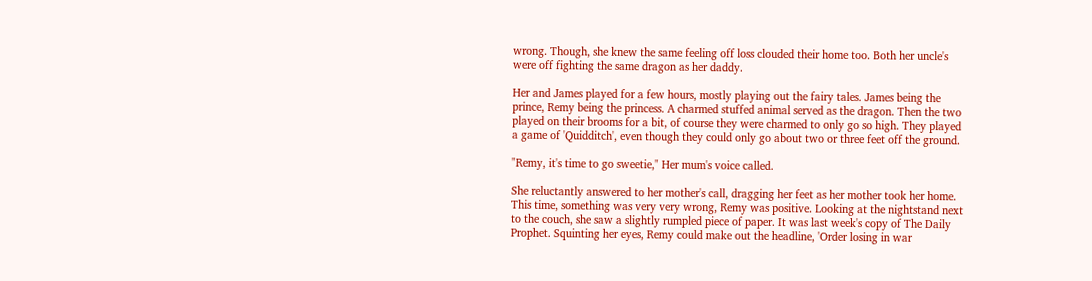wrong. Though, she knew the same feeling off loss clouded their home too. Both her uncle's were off fighting the same dragon as her daddy.

Her and James played for a few hours, mostly playing out the fairy tales. James being the prince, Remy being the princess. A charmed stuffed animal served as the dragon. Then the two played on their brooms for a bit, of course they were charmed to only go so high. They played a game of 'Quidditch', even though they could only go about two or three feet off the ground.

"Remy, it's time to go sweetie," Her mum's voice called.

She reluctantly answered to her mother's call, dragging her feet as her mother took her home. This time, something was very very wrong, Remy was positive. Looking at the nightstand next to the couch, she saw a slightly rumpled piece of paper. It was last week's copy of The Daily Prophet. Squinting her eyes, Remy could make out the headline, 'Order losing in war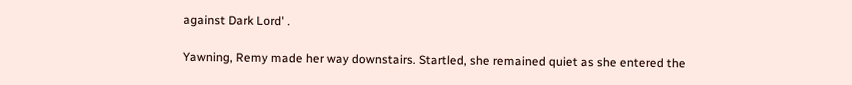against Dark Lord' .

Yawning, Remy made her way downstairs. Startled, she remained quiet as she entered the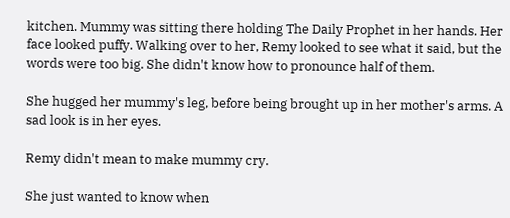kitchen. Mummy was sitting there holding The Daily Prophet in her hands. Her face looked puffy. Walking over to her, Remy looked to see what it said, but the words were too big. She didn't know how to pronounce half of them.

She hugged her mummy's leg, before being brought up in her mother's arms. A sad look is in her eyes.

Remy didn't mean to make mummy cry.

She just wanted to know when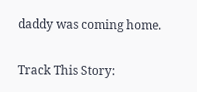daddy was coming home.

Track This Story: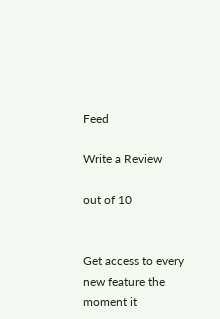Feed

Write a Review

out of 10


Get access to every new feature the moment it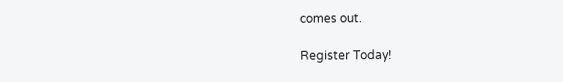comes out.

Register Today!